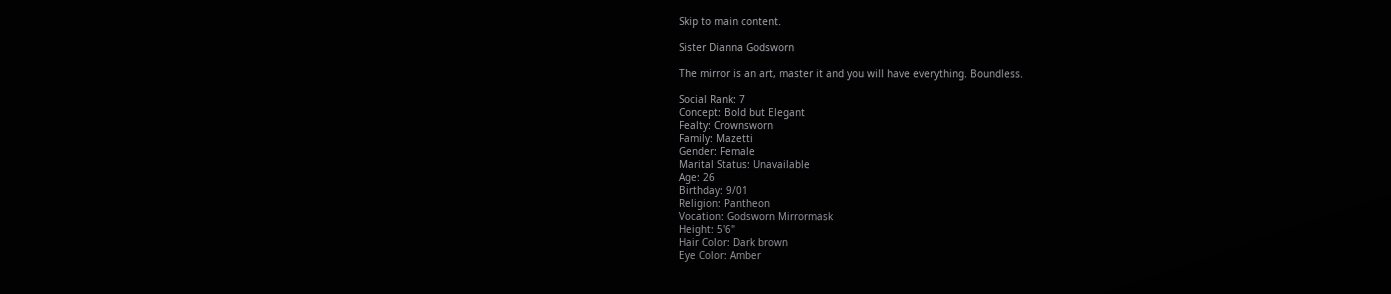Skip to main content.

Sister Dianna Godsworn

The mirror is an art, master it and you will have everything. Boundless.

Social Rank: 7
Concept: Bold but Elegant
Fealty: Crownsworn
Family: Mazetti
Gender: Female
Marital Status: Unavailable
Age: 26
Birthday: 9/01
Religion: Pantheon
Vocation: Godsworn Mirrormask
Height: 5'6"
Hair Color: Dark brown
Eye Color: Amber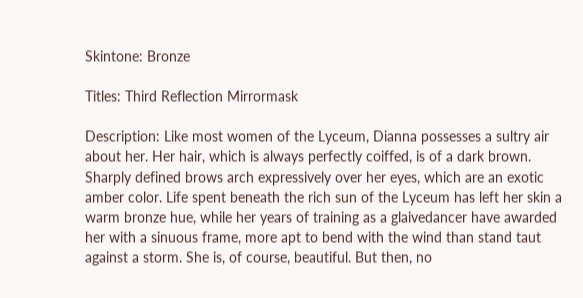Skintone: Bronze

Titles: Third Reflection Mirrormask

Description: Like most women of the Lyceum, Dianna possesses a sultry air about her. Her hair, which is always perfectly coiffed, is of a dark brown. Sharply defined brows arch expressively over her eyes, which are an exotic amber color. Life spent beneath the rich sun of the Lyceum has left her skin a warm bronze hue, while her years of training as a glaivedancer have awarded her with a sinuous frame, more apt to bend with the wind than stand taut against a storm. She is, of course, beautiful. But then, no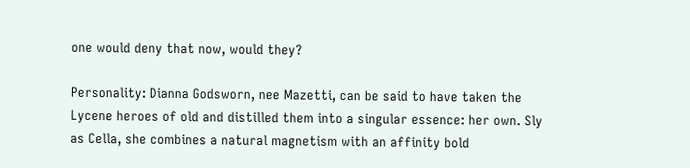one would deny that now, would they?

Personality: Dianna Godsworn, nee Mazetti, can be said to have taken the Lycene heroes of old and distilled them into a singular essence: her own. Sly as Cella, she combines a natural magnetism with an affinity bold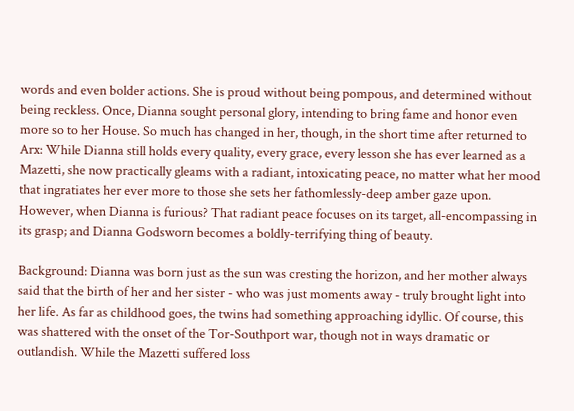words and even bolder actions. She is proud without being pompous, and determined without being reckless. Once, Dianna sought personal glory, intending to bring fame and honor even more so to her House. So much has changed in her, though, in the short time after returned to Arx: While Dianna still holds every quality, every grace, every lesson she has ever learned as a Mazetti, she now practically gleams with a radiant, intoxicating peace, no matter what her mood that ingratiates her ever more to those she sets her fathomlessly-deep amber gaze upon. However, when Dianna is furious? That radiant peace focuses on its target, all-encompassing in its grasp; and Dianna Godsworn becomes a boldly-terrifying thing of beauty.

Background: Dianna was born just as the sun was cresting the horizon, and her mother always said that the birth of her and her sister - who was just moments away - truly brought light into her life. As far as childhood goes, the twins had something approaching idyllic. Of course, this was shattered with the onset of the Tor-Southport war, though not in ways dramatic or outlandish. While the Mazetti suffered loss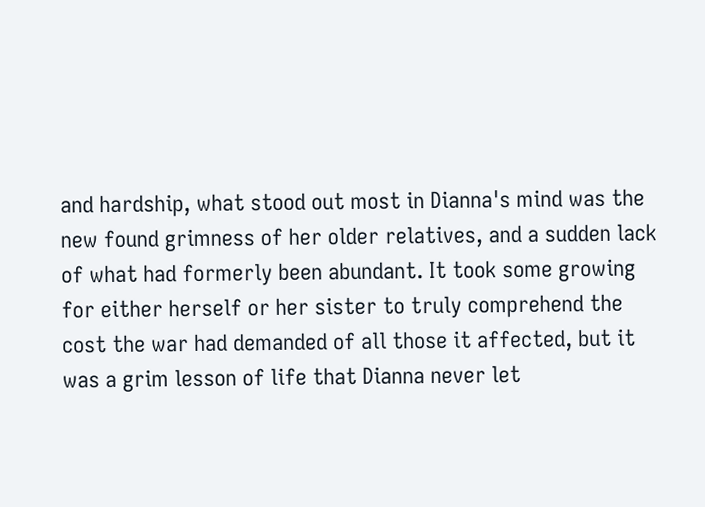and hardship, what stood out most in Dianna's mind was the new found grimness of her older relatives, and a sudden lack of what had formerly been abundant. It took some growing for either herself or her sister to truly comprehend the cost the war had demanded of all those it affected, but it was a grim lesson of life that Dianna never let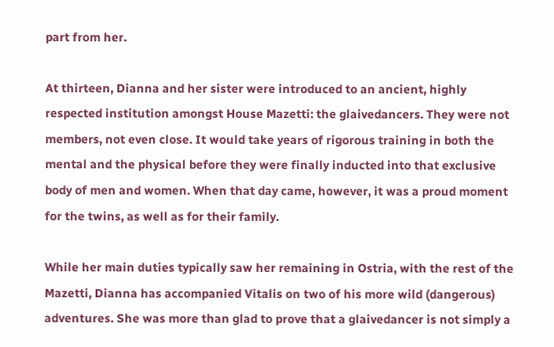part from her.

At thirteen, Dianna and her sister were introduced to an ancient, highly respected institution amongst House Mazetti: the glaivedancers. They were not members, not even close. It would take years of rigorous training in both the mental and the physical before they were finally inducted into that exclusive body of men and women. When that day came, however, it was a proud moment for the twins, as well as for their family.

While her main duties typically saw her remaining in Ostria, with the rest of the Mazetti, Dianna has accompanied Vitalis on two of his more wild (dangerous) adventures. She was more than glad to prove that a glaivedancer is not simply a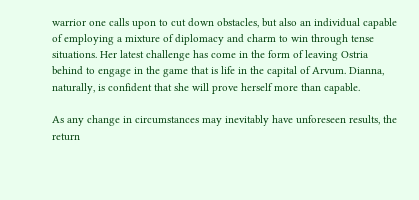warrior one calls upon to cut down obstacles, but also an individual capable of employing a mixture of diplomacy and charm to win through tense situations. Her latest challenge has come in the form of leaving Ostria behind to engage in the game that is life in the capital of Arvum. Dianna, naturally, is confident that she will prove herself more than capable.

As any change in circumstances may inevitably have unforeseen results, the return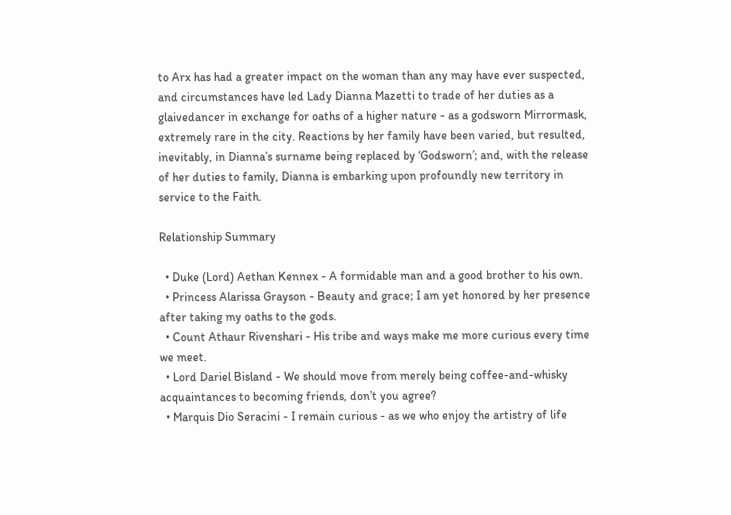to Arx has had a greater impact on the woman than any may have ever suspected, and circumstances have led Lady Dianna Mazetti to trade of her duties as a glaivedancer in exchange for oaths of a higher nature - as a godsworn Mirrormask, extremely rare in the city. Reactions by her family have been varied, but resulted, inevitably, in Dianna’s surname being replaced by ‘Godsworn’; and, with the release of her duties to family, Dianna is embarking upon profoundly new territory in service to the Faith.

Relationship Summary

  • Duke (Lord) Aethan Kennex - A formidable man and a good brother to his own.
  • Princess Alarissa Grayson - Beauty and grace; I am yet honored by her presence after taking my oaths to the gods.
  • Count Athaur Rivenshari - His tribe and ways make me more curious every time we meet.
  • Lord Dariel Bisland - We should move from merely being coffee-and-whisky acquaintances to becoming friends, don’t you agree?
  • Marquis Dio Seracini - I remain curious - as we who enjoy the artistry of life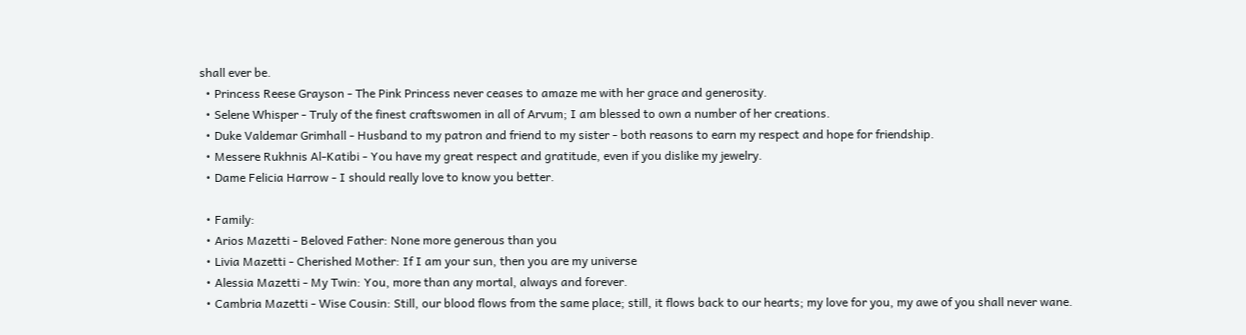shall ever be.
  • Princess Reese Grayson - The Pink Princess never ceases to amaze me with her grace and generosity.
  • Selene Whisper - Truly of the finest craftswomen in all of Arvum; I am blessed to own a number of her creations.
  • Duke Valdemar Grimhall - Husband to my patron and friend to my sister - both reasons to earn my respect and hope for friendship.
  • Messere Rukhnis Al-Katibi - You have my great respect and gratitude, even if you dislike my jewelry.
  • Dame Felicia Harrow - I should really love to know you better.

  • Family:
  • Arios Mazetti - Beloved Father: None more generous than you
  • Livia Mazetti - Cherished Mother: If I am your sun, then you are my universe
  • Alessia Mazetti - My Twin: You, more than any mortal, always and forever.
  • Cambria Mazetti - Wise Cousin: Still, our blood flows from the same place; still, it flows back to our hearts; my love for you, my awe of you shall never wane.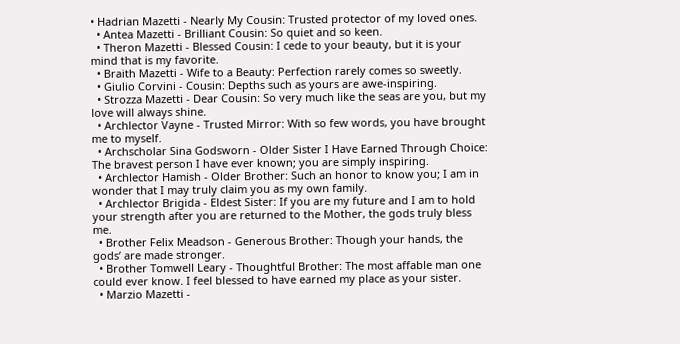• Hadrian Mazetti - Nearly My Cousin: Trusted protector of my loved ones.
  • Antea Mazetti - Brilliant Cousin: So quiet and so keen.
  • Theron Mazetti - Blessed Cousin: I cede to your beauty, but it is your mind that is my favorite.
  • Braith Mazetti - Wife to a Beauty: Perfection rarely comes so sweetly.
  • Giulio Corvini - Cousin: Depths such as yours are awe-inspiring.
  • Strozza Mazetti - Dear Cousin: So very much like the seas are you, but my love will always shine.
  • Archlector Vayne - Trusted Mirror: With so few words, you have brought me to myself.
  • Archscholar Sina Godsworn - Older Sister I Have Earned Through Choice: The bravest person I have ever known; you are simply inspiring.
  • Archlector Hamish - Older Brother: Such an honor to know you; I am in wonder that I may truly claim you as my own family.
  • Archlector Brigida - Eldest Sister: If you are my future and I am to hold your strength after you are returned to the Mother, the gods truly bless me.
  • Brother Felix Meadson - Generous Brother: Though your hands, the gods’ are made stronger.
  • Brother Tomwell Leary - Thoughtful Brother: The most affable man one could ever know. I feel blessed to have earned my place as your sister.
  • Marzio Mazetti -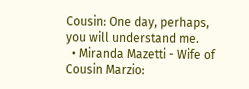Cousin: One day, perhaps, you will understand me.
  • Miranda Mazetti - Wife of Cousin Marzio: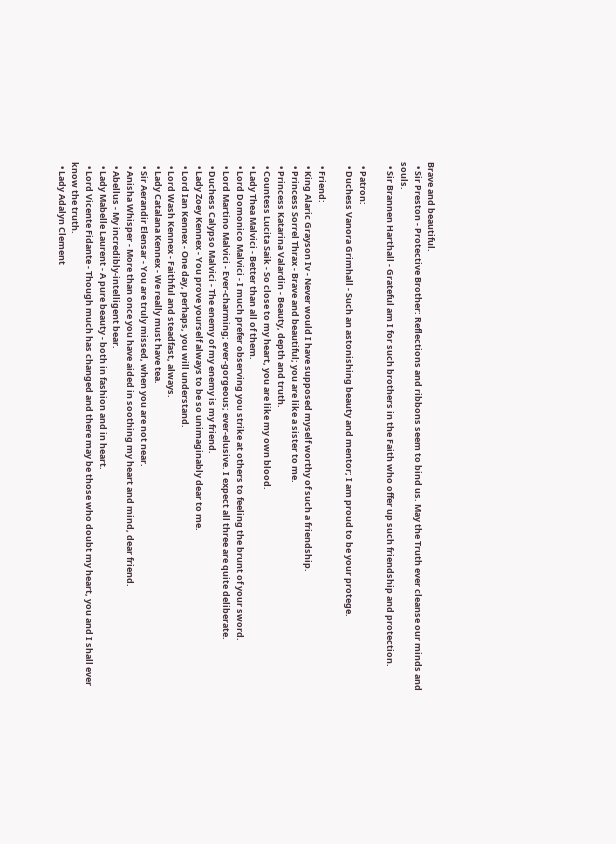Brave and beautiful.
  • Sir Preston - Protective Brother: Reflections and ribbons seem to bind us. May the Truth ever cleanse our minds and souls.
  • Sir Brannen Harthall - Grateful am I for such brothers in the Faith who offer up such friendship and protection.

  • Patron:
  • Duchess Vanora Grimhall - Such an astonishing beauty and mentor; I am proud to be your protege.

  • Friend:
  • King Alaric Grayson Iv - Never would I have supposed myself worthy of such a friendship.
  • Princess Sorrel Thrax - Brave and beautiful; you are like a sister to me.
  • Princess Katarina Valardin - Beauty, depth and truth.
  • Countess Lucita Saik - So close to my heart, you are like my own blood.
  • Lady Thea Malvici - Better than all of them.
  • Lord Domonico Malvici - I much prefer observing you strike at others to feeling the brunt of your sword.
  • Lord Martino Malvici - Ever-charming; ever-gorgeous; ever-elusive. I expect all three are quite deliberate.
  • Duchess Calypso Malvici - The enemy of my enemy is my friend.
  • Lady Zoey Kennex - You prove yourself always to be so unimaginably dear to me.
  • Lord Ian Kennex - One day, perhaps, you will understand.
  • Lord Wash Kennex - Faithful and steadfast, always.
  • Lady Catalana Kennex - We really must have tea.
  • Sir Aerandir Elensar - You are truly missed, when you are not near.
  • Anisha Whisper - More than once you have aided in soothing my heart and mind, dear friend.
  • Abellus - My incredibly-intelligent bear.
  • Lady Mabelle Laurent - A pure beauty - both in fashion and in heart.
  • Lord Vicente Fidante - Though much has changed and there may be those who doubt my heart, you and I shall ever know the truth.
  • Lady Adalyn Clement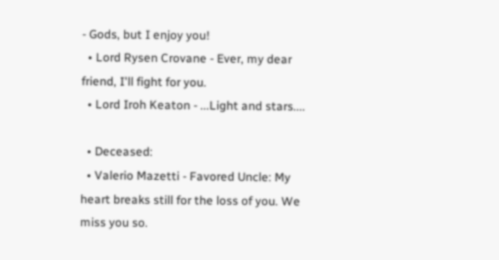- Gods, but I enjoy you!
  • Lord Rysen Crovane - Ever, my dear friend, I'll fight for you.
  • Lord Iroh Keaton - ...Light and stars....

  • Deceased:
  • Valerio Mazetti - Favored Uncle: My heart breaks still for the loss of you. We miss you so.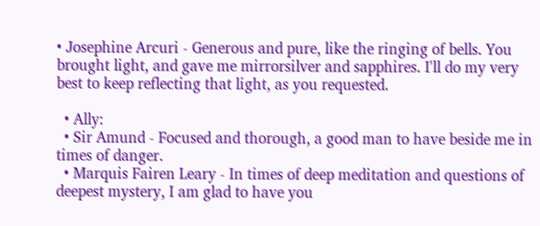• Josephine Arcuri - Generous and pure, like the ringing of bells. You brought light, and gave me mirrorsilver and sapphires. I'll do my very best to keep reflecting that light, as you requested.

  • Ally:
  • Sir Amund - Focused and thorough, a good man to have beside me in times of danger.
  • Marquis Fairen Leary - In times of deep meditation and questions of deepest mystery, I am glad to have you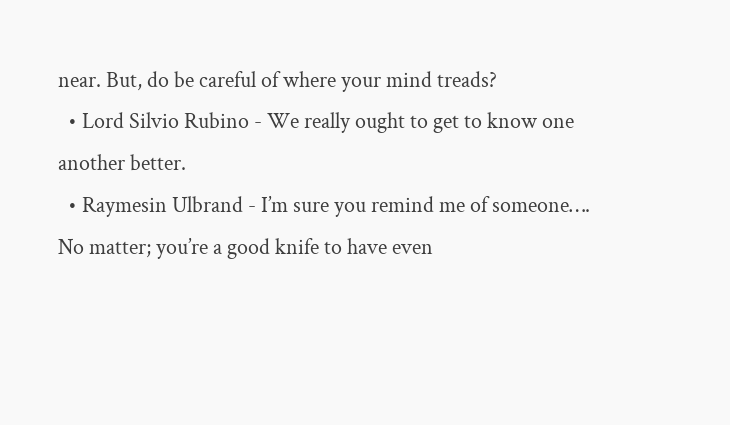near. But, do be careful of where your mind treads?
  • Lord Silvio Rubino - We really ought to get to know one another better.
  • Raymesin Ulbrand - I’m sure you remind me of someone…. No matter; you’re a good knife to have even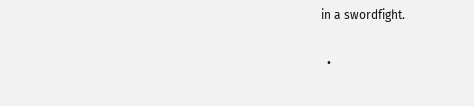in a swordfight.

  •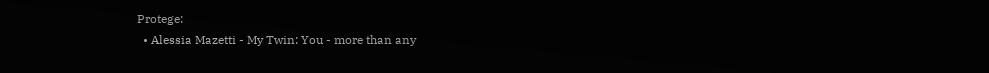Protege:
  • Alessia Mazetti - My Twin: You - more than any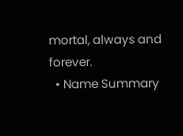mortal, always and forever.
  • Name Summary